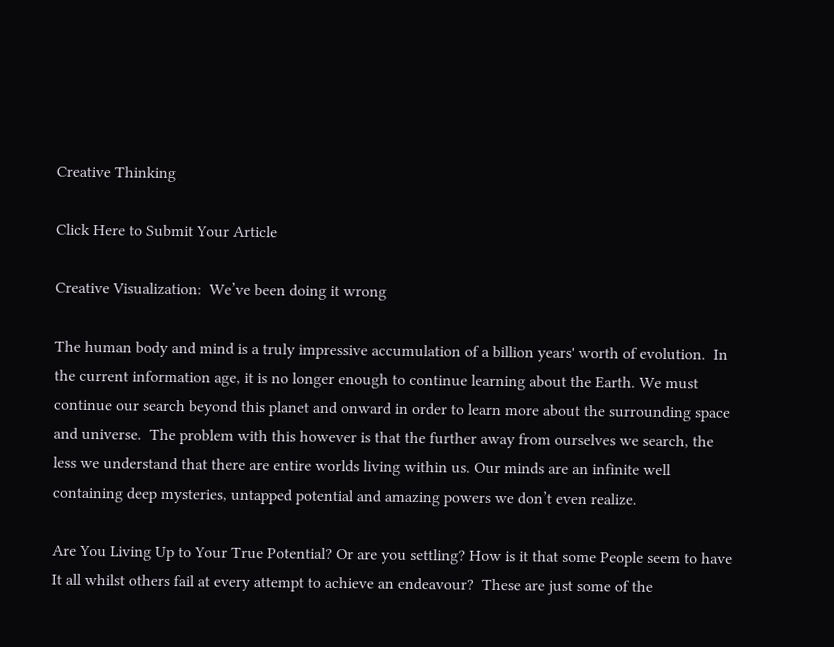Creative Thinking

Click Here to Submit Your Article

Creative Visualization:  We’ve been doing it wrong

The human body and mind is a truly impressive accumulation of a billion years' worth of evolution.  In the current information age, it is no longer enough to continue learning about the Earth. We must continue our search beyond this planet and onward in order to learn more about the surrounding space and universe.  The problem with this however is that the further away from ourselves we search, the less we understand that there are entire worlds living within us. Our minds are an infinite well containing deep mysteries, untapped potential and amazing powers we don’t even realize.

Are You Living Up to Your True Potential? Or are you settling? How is it that some People seem to have It all whilst others fail at every attempt to achieve an endeavour?  These are just some of the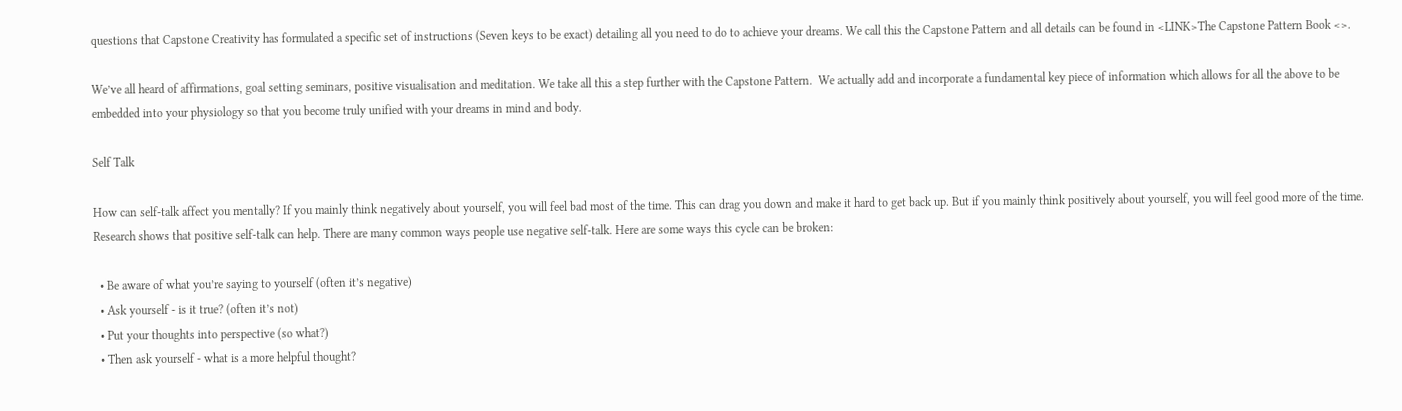questions that Capstone Creativity has formulated a specific set of instructions (Seven keys to be exact) detailing all you need to do to achieve your dreams. We call this the Capstone Pattern and all details can be found in <LINK>The Capstone Pattern Book <>.

We’ve all heard of affirmations, goal setting seminars, positive visualisation and meditation. We take all this a step further with the Capstone Pattern.  We actually add and incorporate a fundamental key piece of information which allows for all the above to be embedded into your physiology so that you become truly unified with your dreams in mind and body.

Self Talk

How can self-talk affect you mentally? If you mainly think negatively about yourself, you will feel bad most of the time. This can drag you down and make it hard to get back up. But if you mainly think positively about yourself, you will feel good more of the time. Research shows that positive self-talk can help. There are many common ways people use negative self-talk. Here are some ways this cycle can be broken:

  • Be aware of what you’re saying to yourself (often it’s negative)
  • Ask yourself - is it true? (often it’s not)
  • Put your thoughts into perspective (so what?)
  • Then ask yourself - what is a more helpful thought?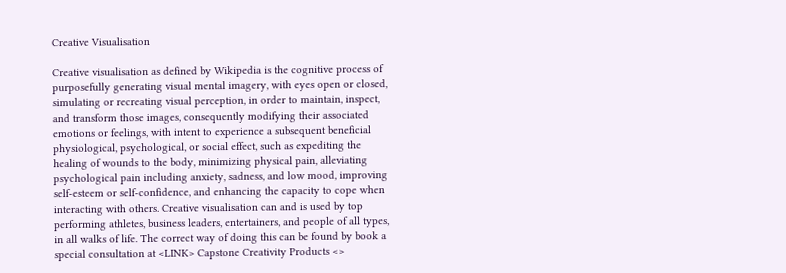Creative Visualisation

Creative visualisation as defined by Wikipedia is the cognitive process of purposefully generating visual mental imagery, with eyes open or closed, simulating or recreating visual perception, in order to maintain, inspect, and transform those images, consequently modifying their associated emotions or feelings, with intent to experience a subsequent beneficial physiological, psychological, or social effect, such as expediting the healing of wounds to the body, minimizing physical pain, alleviating psychological pain including anxiety, sadness, and low mood, improving self-esteem or self-confidence, and enhancing the capacity to cope when interacting with others. Creative visualisation can and is used by top performing athletes, business leaders, entertainers, and people of all types, in all walks of life. The correct way of doing this can be found by book a special consultation at <LINK> Capstone Creativity Products <>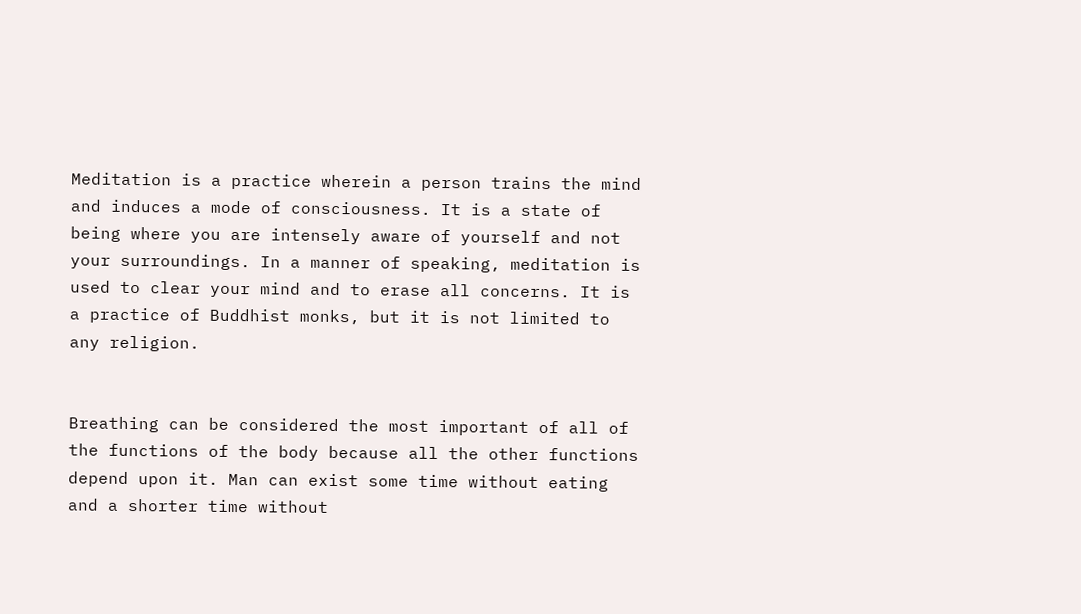Meditation is a practice wherein a person trains the mind and induces a mode of consciousness. It is a state of being where you are intensely aware of yourself and not your surroundings. In a manner of speaking, meditation is used to clear your mind and to erase all concerns. It is a practice of Buddhist monks, but it is not limited to any religion.


Breathing can be considered the most important of all of the functions of the body because all the other functions depend upon it. Man can exist some time without eating and a shorter time without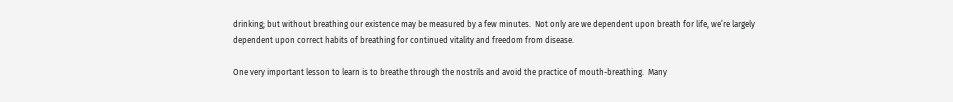drinking; but without breathing our existence may be measured by a few minutes.  Not only are we dependent upon breath for life, we’re largely dependent upon correct habits of breathing for continued vitality and freedom from disease.

One very important lesson to learn is to breathe through the nostrils and avoid the practice of mouth-breathing.  Many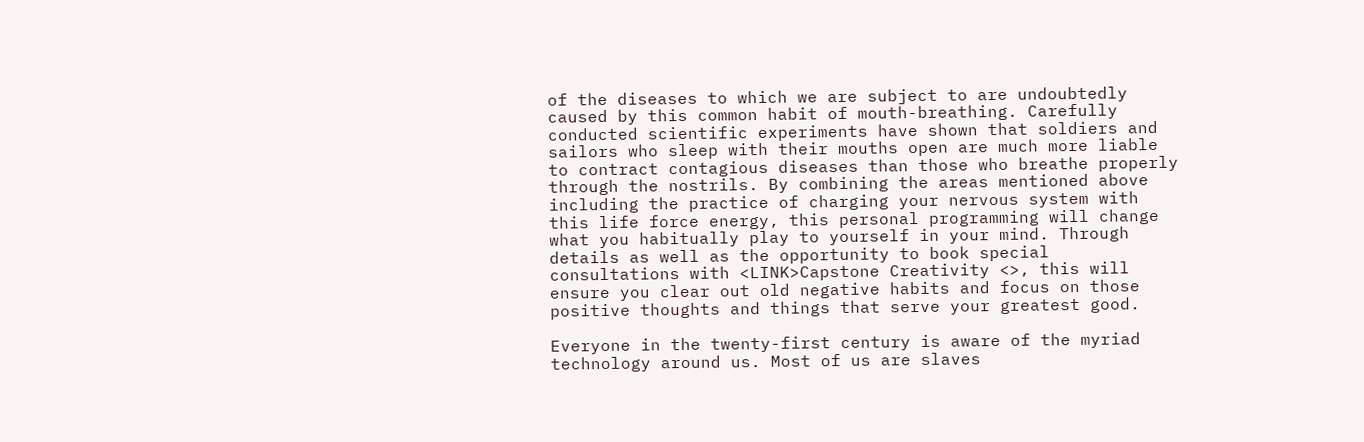of the diseases to which we are subject to are undoubtedly caused by this common habit of mouth-breathing. Carefully conducted scientific experiments have shown that soldiers and sailors who sleep with their mouths open are much more liable to contract contagious diseases than those who breathe properly through the nostrils. By combining the areas mentioned above including the practice of charging your nervous system with this life force energy, this personal programming will change what you habitually play to yourself in your mind. Through details as well as the opportunity to book special consultations with <LINK>Capstone Creativity <>, this will ensure you clear out old negative habits and focus on those positive thoughts and things that serve your greatest good.

Everyone in the twenty-first century is aware of the myriad technology around us. Most of us are slaves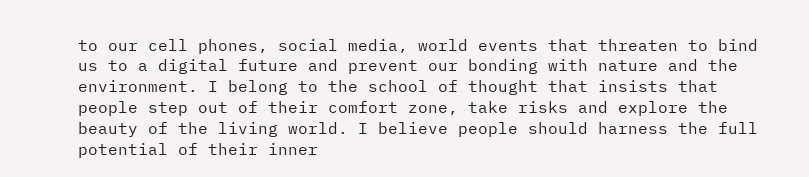to our cell phones, social media, world events that threaten to bind us to a digital future and prevent our bonding with nature and the environment. I belong to the school of thought that insists that people step out of their comfort zone, take risks and explore the beauty of the living world. I believe people should harness the full potential of their inner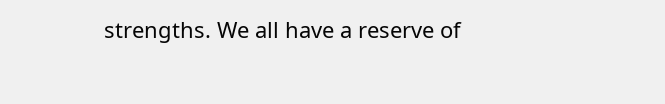strengths. We all have a reserve of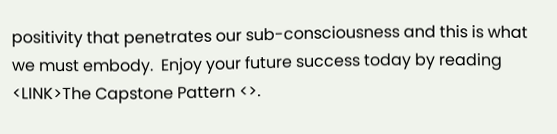positivity that penetrates our sub-consciousness and this is what we must embody.  Enjoy your future success today by reading <LINK>The Capstone Pattern <>.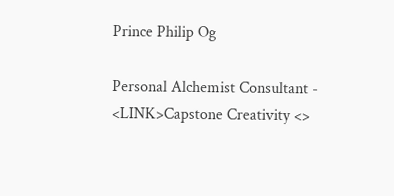Prince Philip Og

Personal Alchemist Consultant - <LINK>Capstone Creativity <>